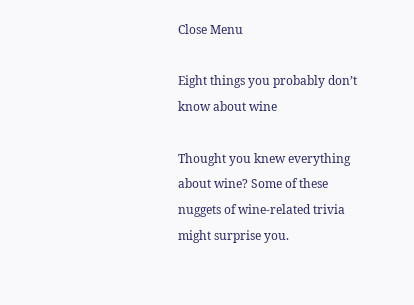Close Menu

Eight things you probably don’t know about wine

Thought you knew everything about wine? Some of these nuggets of wine-related trivia might surprise you.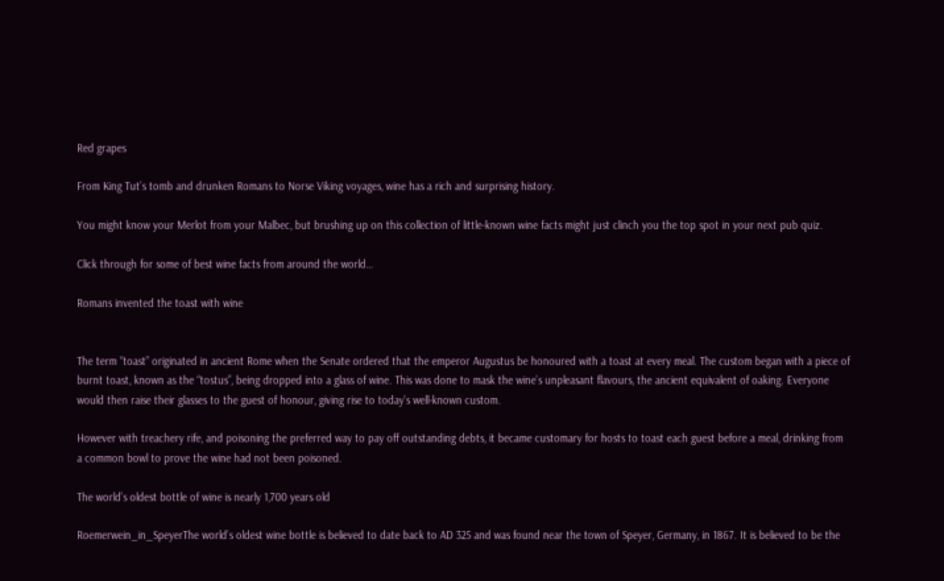Red grapes

From King Tut’s tomb and drunken Romans to Norse Viking voyages, wine has a rich and surprising history.

You might know your Merlot from your Malbec, but brushing up on this collection of little-known wine facts might just clinch you the top spot in your next pub quiz.

Click through for some of best wine facts from around the world…

Romans invented the toast with wine


The term “toast” originated in ancient Rome when the Senate ordered that the emperor Augustus be honoured with a toast at every meal. The custom began with a piece of burnt toast, known as the “tostus”, being dropped into a glass of wine. This was done to mask the wine’s unpleasant flavours, the ancient equivalent of oaking. Everyone would then raise their glasses to the guest of honour, giving rise to today’s well-known custom.

However with treachery rife, and poisoning the preferred way to pay off outstanding debts, it became customary for hosts to toast each guest before a meal, drinking from a common bowl to prove the wine had not been poisoned.

The world’s oldest bottle of wine is nearly 1,700 years old

Roemerwein_in_SpeyerThe world’s oldest wine bottle is believed to date back to AD 325 and was found near the town of Speyer, Germany, in 1867. It is believed to be the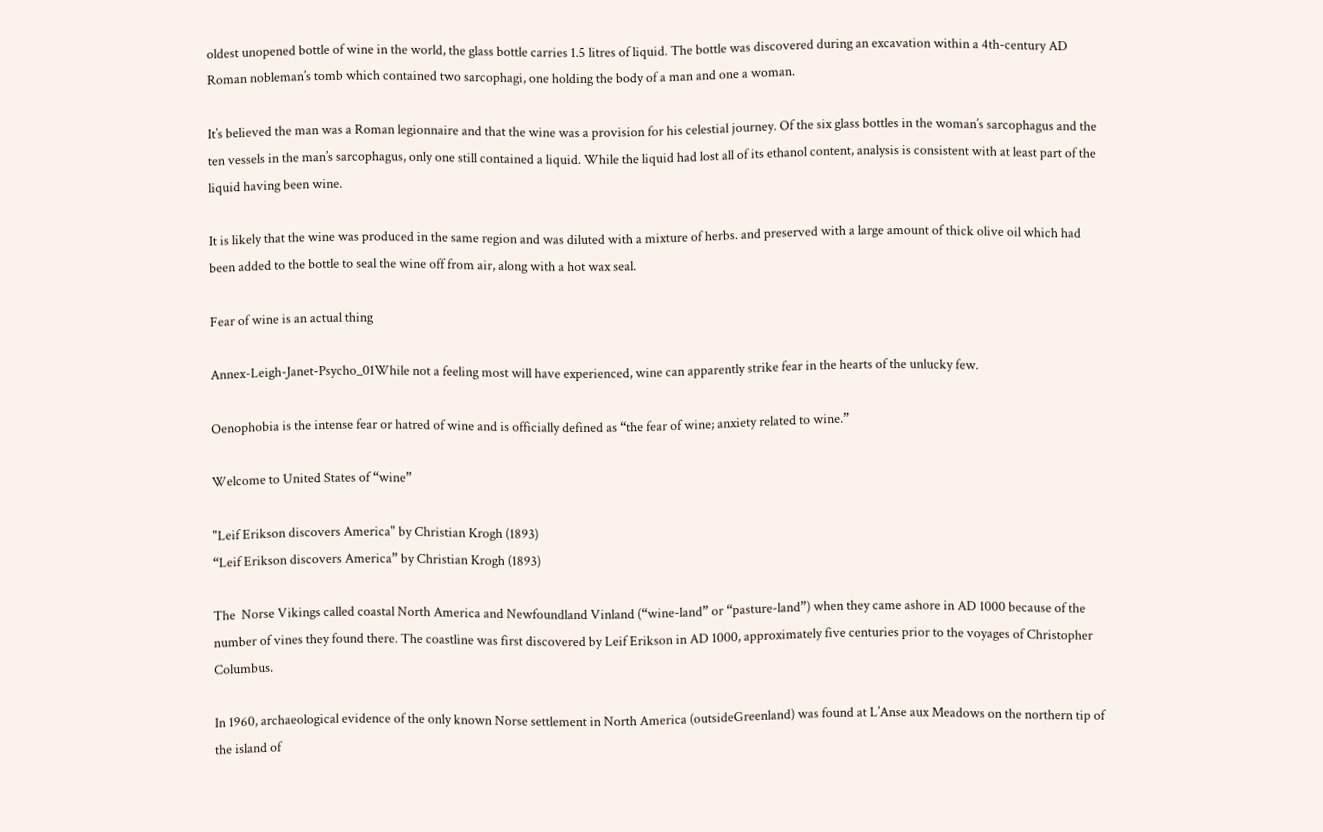oldest unopened bottle of wine in the world, the glass bottle carries 1.5 litres of liquid. The bottle was discovered during an excavation within a 4th-century AD Roman nobleman’s tomb which contained two sarcophagi, one holding the body of a man and one a woman.

It’s believed the man was a Roman legionnaire and that the wine was a provision for his celestial journey. Of the six glass bottles in the woman’s sarcophagus and the ten vessels in the man’s sarcophagus, only one still contained a liquid. While the liquid had lost all of its ethanol content, analysis is consistent with at least part of the liquid having been wine.

It is likely that the wine was produced in the same region and was diluted with a mixture of herbs. and preserved with a large amount of thick olive oil which had been added to the bottle to seal the wine off from air, along with a hot wax seal.

Fear of wine is an actual thing

Annex-Leigh-Janet-Psycho_01While not a feeling most will have experienced, wine can apparently strike fear in the hearts of the unlucky few.

Oenophobia is the intense fear or hatred of wine and is officially defined as “the fear of wine; anxiety related to wine.”

Welcome to United States of “wine”

"Leif Erikson discovers America" by Christian Krogh (1893)
“Leif Erikson discovers America” by Christian Krogh (1893)

The  Norse Vikings called coastal North America and Newfoundland Vinland (“wine-land” or “pasture-land”) when they came ashore in AD 1000 because of the number of vines they found there. The coastline was first discovered by Leif Erikson in AD 1000, approximately five centuries prior to the voyages of Christopher Columbus.

In 1960, archaeological evidence of the only known Norse settlement in North America (outsideGreenland) was found at L’Anse aux Meadows on the northern tip of the island of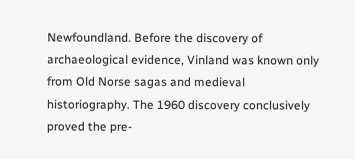Newfoundland. Before the discovery of archaeological evidence, Vinland was known only from Old Norse sagas and medieval historiography. The 1960 discovery conclusively proved the pre-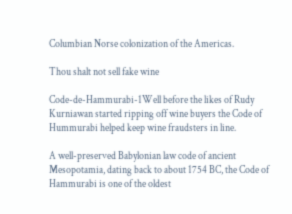Columbian Norse colonization of the Americas.

Thou shalt not sell fake wine

Code-de-Hammurabi-1Well before the likes of Rudy Kurniawan started ripping off wine buyers the Code of Hummurabi helped keep wine fraudsters in line.

A well-preserved Babylonian law code of ancient Mesopotamia, dating back to about 1754 BC, the Code of Hammurabi is one of the oldest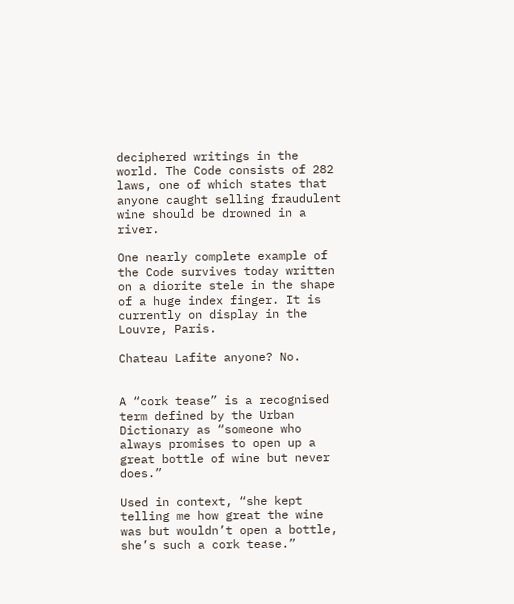deciphered writings in the world. The Code consists of 282 laws, one of which states that anyone caught selling fraudulent wine should be drowned in a river.

One nearly complete example of the Code survives today written on a diorite stele in the shape of a huge index finger. It is currently on display in the Louvre, Paris.

Chateau Lafite anyone? No.


A “cork tease” is a recognised term defined by the Urban Dictionary as “someone who always promises to open up a great bottle of wine but never does.”

Used in context, “she kept telling me how great the wine was but wouldn’t open a bottle, she’s such a cork tease.”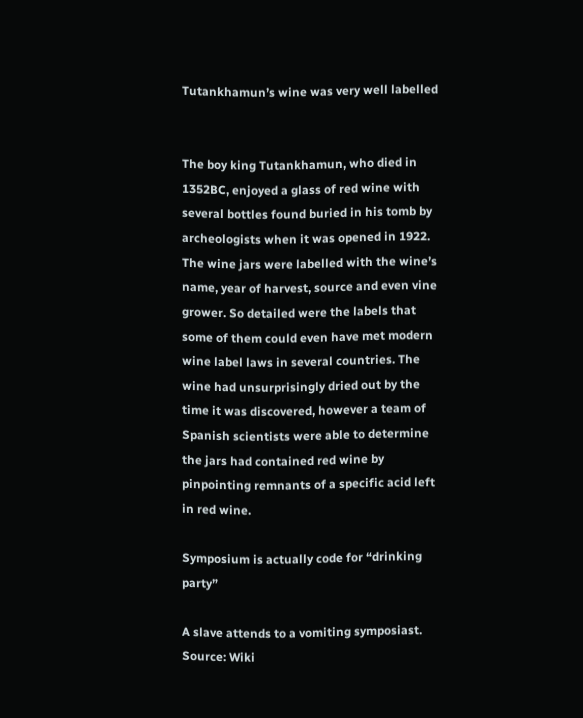Tutankhamun’s wine was very well labelled


The boy king Tutankhamun, who died in 1352BC, enjoyed a glass of red wine with several bottles found buried in his tomb by archeologists when it was opened in 1922. The wine jars were labelled with the wine’s name, year of harvest, source and even vine grower. So detailed were the labels that some of them could even have met modern wine label laws in several countries. The wine had unsurprisingly dried out by the time it was discovered, however a team of Spanish scientists were able to determine the jars had contained red wine by pinpointing remnants of a specific acid left in red wine.

Symposium is actually code for “drinking party”

A slave attends to a vomiting symposiast. Source: Wiki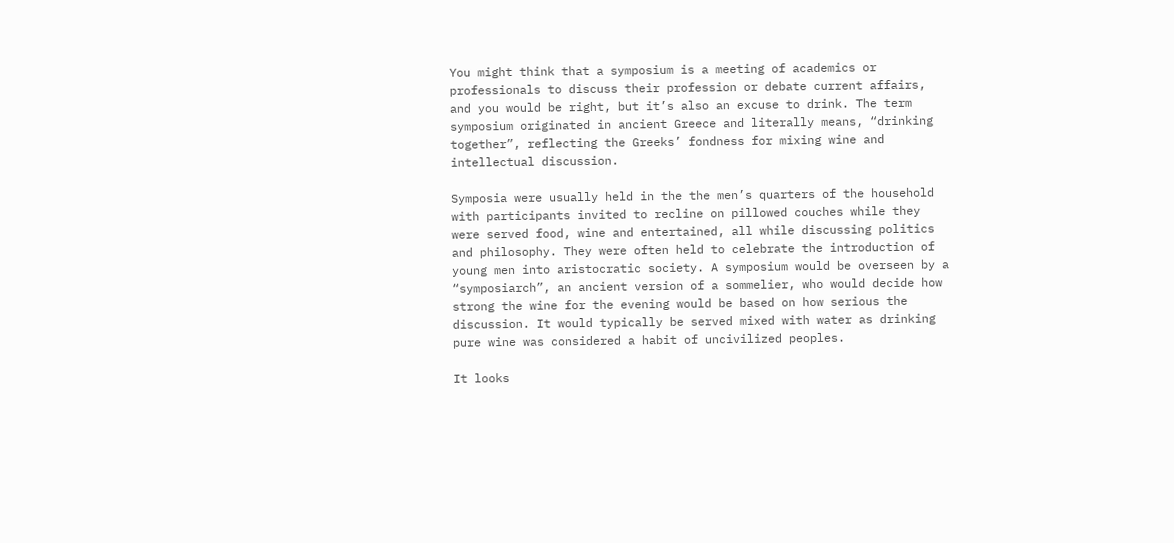You might think that a symposium is a meeting of academics or professionals to discuss their profession or debate current affairs, and you would be right, but it’s also an excuse to drink. The term symposium originated in ancient Greece and literally means, “drinking together”, reflecting the Greeks’ fondness for mixing wine and intellectual discussion.

Symposia were usually held in the the men’s quarters of the household with participants invited to recline on pillowed couches while they were served food, wine and entertained, all while discussing politics and philosophy. They were often held to celebrate the introduction of young men into aristocratic society. A symposium would be overseen by a “symposiarch”, an ancient version of a sommelier, who would decide how strong the wine for the evening would be based on how serious the discussion. It would typically be served mixed with water as drinking pure wine was considered a habit of uncivilized peoples.

It looks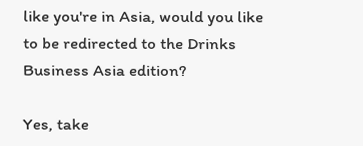like you're in Asia, would you like to be redirected to the Drinks Business Asia edition?

Yes, take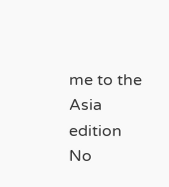me to the Asia edition No